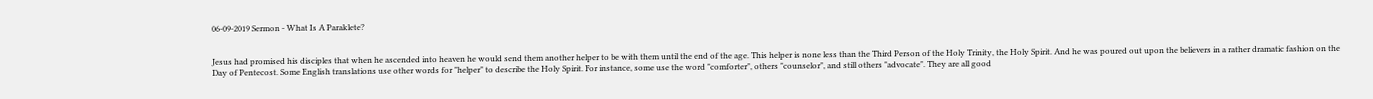06-09-2019 Sermon - What Is A Paraklete?


Jesus had promised his disciples that when he ascended into heaven he would send them another helper to be with them until the end of the age. This helper is none less than the Third Person of the Holy Trinity, the Holy Spirit. And he was poured out upon the believers in a rather dramatic fashion on the Day of Pentecost. Some English translations use other words for "helper" to describe the Holy Spirit. For instance, some use the word "comforter", others "counselor", and still others "advocate". They are all good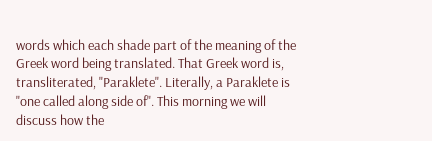words which each shade part of the meaning of the Greek word being translated. That Greek word is, transliterated, "Paraklete". Literally, a Paraklete is "one called along side of". This morning we will discuss how the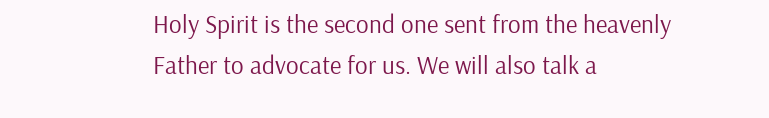Holy Spirit is the second one sent from the heavenly Father to advocate for us. We will also talk a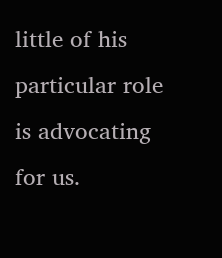little of his particular role is advocating for us.